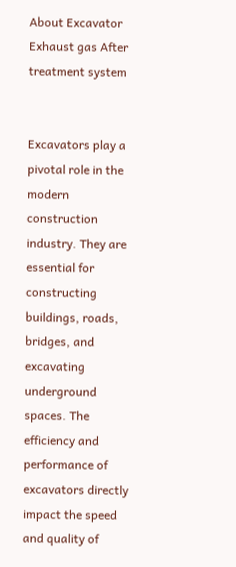About Excavator Exhaust gas After treatment system


Excavators play a pivotal role in the modern construction industry. They are essential for constructing buildings, roads, bridges, and excavating underground spaces. The efficiency and performance of excavators directly impact the speed and quality of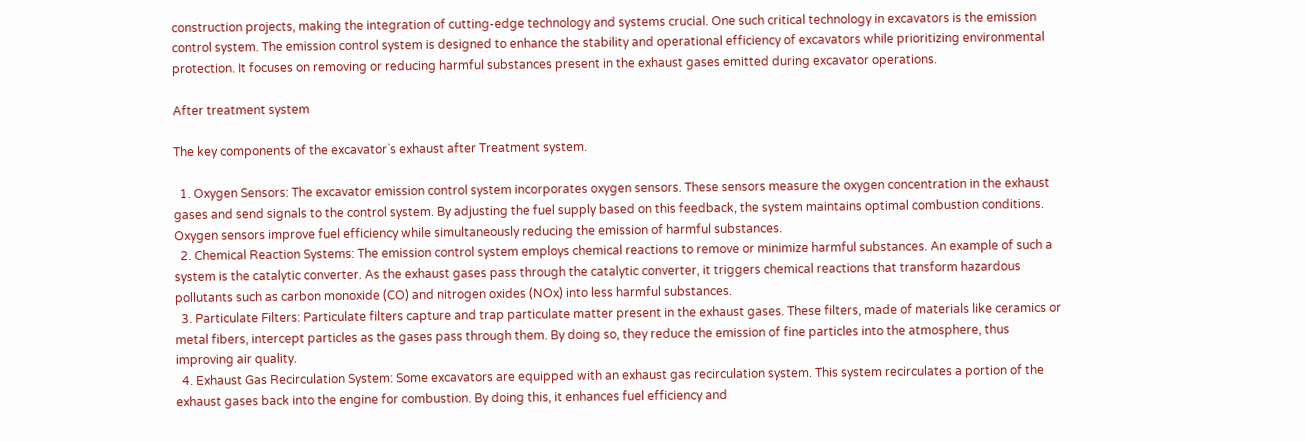construction projects, making the integration of cutting-edge technology and systems crucial. One such critical technology in excavators is the emission control system. The emission control system is designed to enhance the stability and operational efficiency of excavators while prioritizing environmental protection. It focuses on removing or reducing harmful substances present in the exhaust gases emitted during excavator operations.

After treatment system

The key components of the excavator`s exhaust after Treatment system.

  1. Oxygen Sensors: The excavator emission control system incorporates oxygen sensors. These sensors measure the oxygen concentration in the exhaust gases and send signals to the control system. By adjusting the fuel supply based on this feedback, the system maintains optimal combustion conditions. Oxygen sensors improve fuel efficiency while simultaneously reducing the emission of harmful substances.
  2. Chemical Reaction Systems: The emission control system employs chemical reactions to remove or minimize harmful substances. An example of such a system is the catalytic converter. As the exhaust gases pass through the catalytic converter, it triggers chemical reactions that transform hazardous pollutants such as carbon monoxide (CO) and nitrogen oxides (NOx) into less harmful substances.
  3. Particulate Filters: Particulate filters capture and trap particulate matter present in the exhaust gases. These filters, made of materials like ceramics or metal fibers, intercept particles as the gases pass through them. By doing so, they reduce the emission of fine particles into the atmosphere, thus improving air quality.
  4. Exhaust Gas Recirculation System: Some excavators are equipped with an exhaust gas recirculation system. This system recirculates a portion of the exhaust gases back into the engine for combustion. By doing this, it enhances fuel efficiency and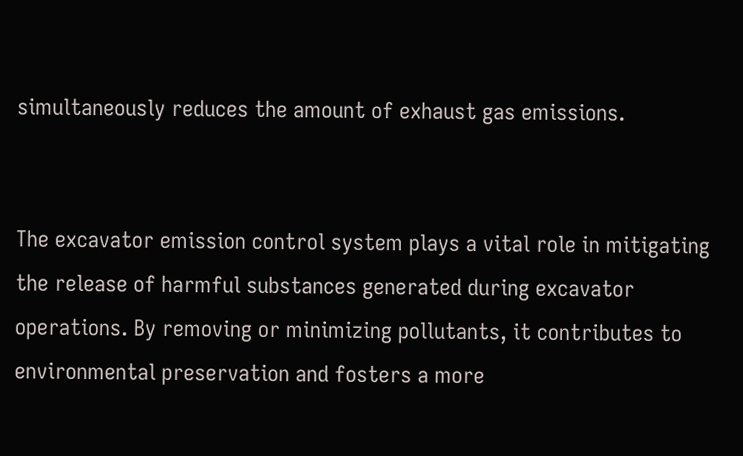simultaneously reduces the amount of exhaust gas emissions.


The excavator emission control system plays a vital role in mitigating the release of harmful substances generated during excavator operations. By removing or minimizing pollutants, it contributes to environmental preservation and fosters a more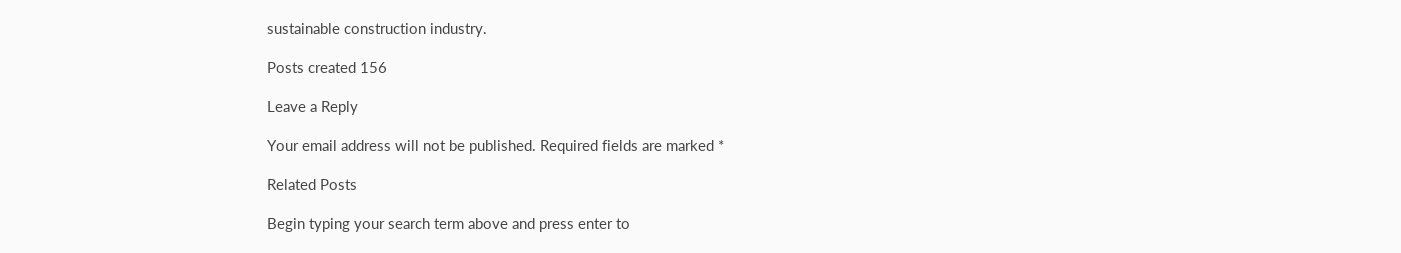sustainable construction industry.

Posts created 156

Leave a Reply

Your email address will not be published. Required fields are marked *

Related Posts

Begin typing your search term above and press enter to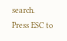search. Press ESC to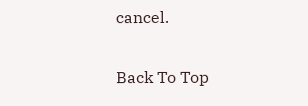cancel.

Back To Top